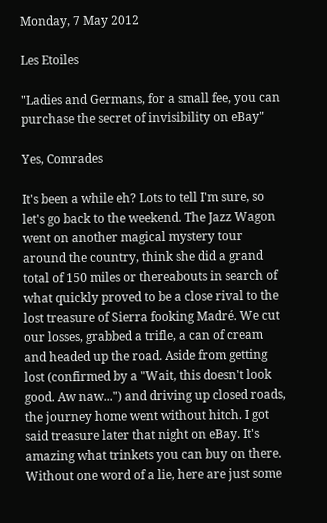Monday, 7 May 2012

Les Etoiles

"Ladies and Germans, for a small fee, you can purchase the secret of invisibility on eBay"

Yes, Comrades

It's been a while eh? Lots to tell I'm sure, so let's go back to the weekend. The Jazz Wagon went on another magical mystery tour around the country, think she did a grand total of 150 miles or thereabouts in search of what quickly proved to be a close rival to the lost treasure of Sierra fooking Madré. We cut our losses, grabbed a trifle, a can of cream and headed up the road. Aside from getting lost (confirmed by a "Wait, this doesn't look good. Aw naw...") and driving up closed roads, the journey home went without hitch. I got said treasure later that night on eBay. It's amazing what trinkets you can buy on there. Without one word of a lie, here are just some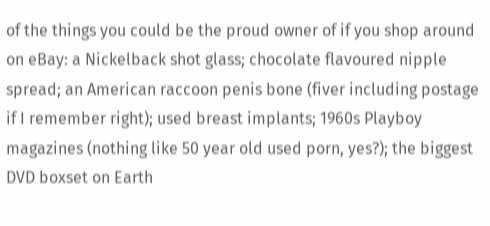of the things you could be the proud owner of if you shop around on eBay: a Nickelback shot glass; chocolate flavoured nipple spread; an American raccoon penis bone (fiver including postage if I remember right); used breast implants; 1960s Playboy magazines (nothing like 50 year old used porn, yes?); the biggest DVD boxset on Earth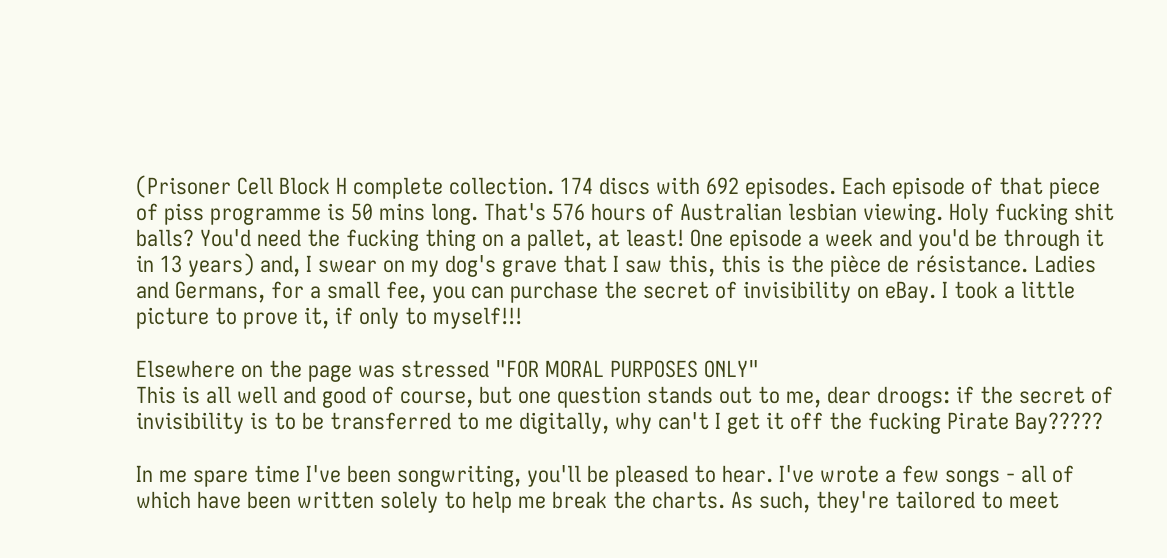(Prisoner Cell Block H complete collection. 174 discs with 692 episodes. Each episode of that piece of piss programme is 50 mins long. That's 576 hours of Australian lesbian viewing. Holy fucking shit balls? You'd need the fucking thing on a pallet, at least! One episode a week and you'd be through it in 13 years) and, I swear on my dog's grave that I saw this, this is the pièce de résistance. Ladies and Germans, for a small fee, you can purchase the secret of invisibility on eBay. I took a little picture to prove it, if only to myself!!!

Elsewhere on the page was stressed "FOR MORAL PURPOSES ONLY"
This is all well and good of course, but one question stands out to me, dear droogs: if the secret of invisibility is to be transferred to me digitally, why can't I get it off the fucking Pirate Bay?????

In me spare time I've been songwriting, you'll be pleased to hear. I've wrote a few songs - all of which have been written solely to help me break the charts. As such, they're tailored to meet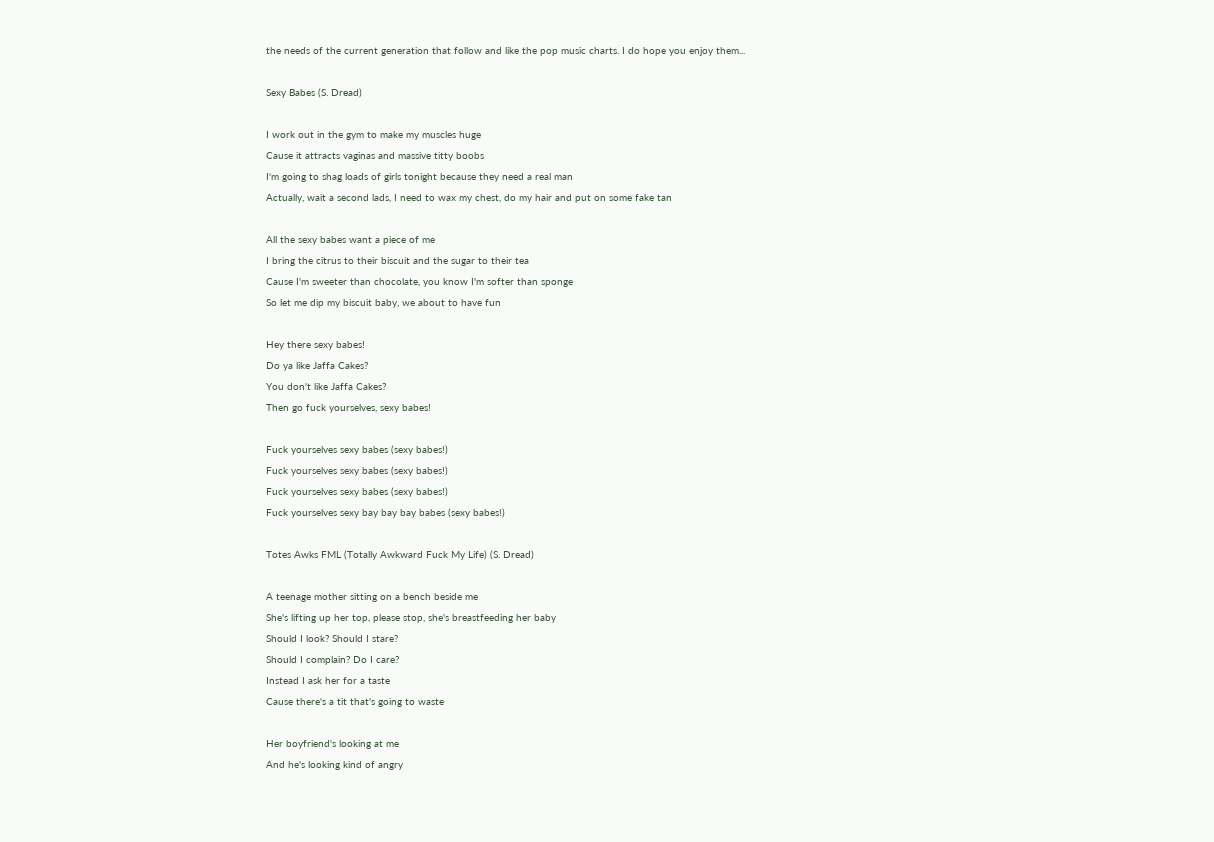the needs of the current generation that follow and like the pop music charts. I do hope you enjoy them...

Sexy Babes (S. Dread)

I work out in the gym to make my muscles huge
Cause it attracts vaginas and massive titty boobs
I'm going to shag loads of girls tonight because they need a real man
Actually, wait a second lads, I need to wax my chest, do my hair and put on some fake tan

All the sexy babes want a piece of me
I bring the citrus to their biscuit and the sugar to their tea
Cause I'm sweeter than chocolate, you know I'm softer than sponge
So let me dip my biscuit baby, we about to have fun

Hey there sexy babes!
Do ya like Jaffa Cakes?
You don't like Jaffa Cakes?
Then go fuck yourselves, sexy babes!

Fuck yourselves sexy babes (sexy babes!)
Fuck yourselves sexy babes (sexy babes!)
Fuck yourselves sexy babes (sexy babes!)
Fuck yourselves sexy bay bay bay babes (sexy babes!)

Totes Awks FML (Totally Awkward Fuck My Life) (S. Dread)

A teenage mother sitting on a bench beside me
She's lifting up her top, please stop, she's breastfeeding her baby
Should I look? Should I stare?
Should I complain? Do I care?
Instead I ask her for a taste
Cause there's a tit that's going to waste

Her boyfriend's looking at me
And he's looking kind of angry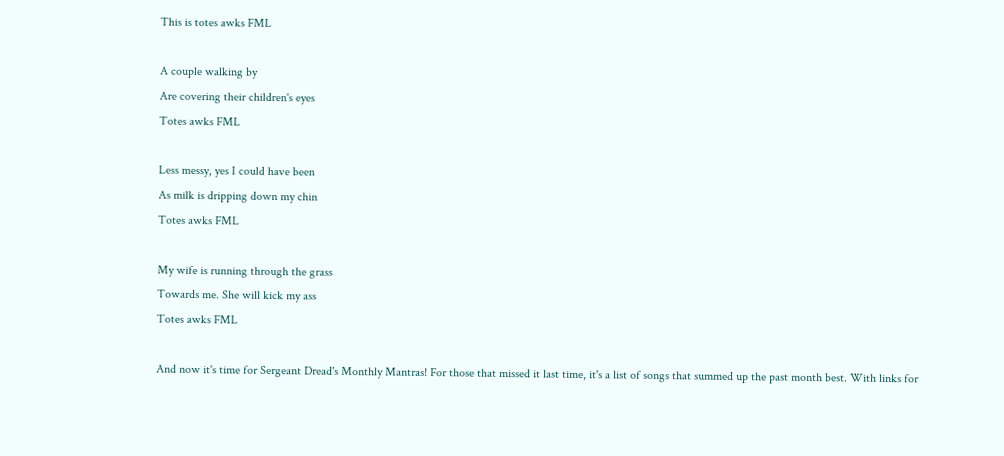This is totes awks FML

A couple walking by
Are covering their children's eyes
Totes awks FML

Less messy, yes I could have been
As milk is dripping down my chin
Totes awks FML

My wife is running through the grass
Towards me. She will kick my ass
Totes awks FML

And now it's time for Sergeant Dread's Monthly Mantras! For those that missed it last time, it's a list of songs that summed up the past month best. With links for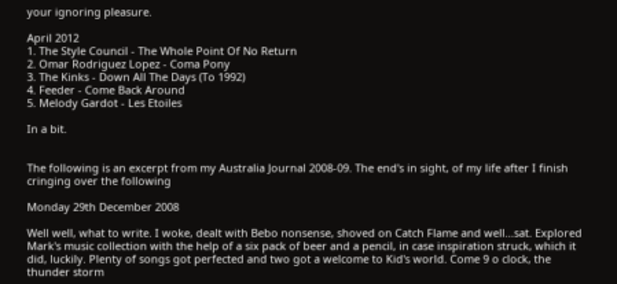your ignoring pleasure.

April 2012
1. The Style Council - The Whole Point Of No Return
2. Omar Rodriguez Lopez - Coma Pony
3. The Kinks - Down All The Days (To 1992)
4. Feeder - Come Back Around
5. Melody Gardot - Les Etoiles

In a bit.


The following is an excerpt from my Australia Journal 2008-09. The end's in sight, of my life after I finish cringing over the following

Monday 29th December 2008

Well well, what to write. I woke, dealt with Bebo nonsense, shoved on Catch Flame and well...sat. Explored Mark's music collection with the help of a six pack of beer and a pencil, in case inspiration struck, which it did, luckily. Plenty of songs got perfected and two got a welcome to Kid's world. Come 9 o clock, the thunder storm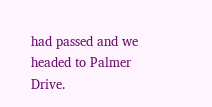had passed and we headed to Palmer Drive.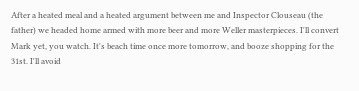After a heated meal and a heated argument between me and Inspector Clouseau (the father) we headed home armed with more beer and more Weller masterpieces. I'll convert Mark yet, you watch. It's beach time once more tomorrow, and booze shopping for the 31st. I'll avoid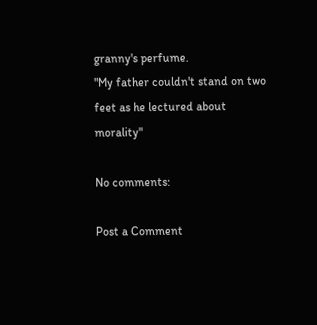granny's perfume.
"My father couldn't stand on two feet as he lectured about morality"

No comments:

Post a Comment